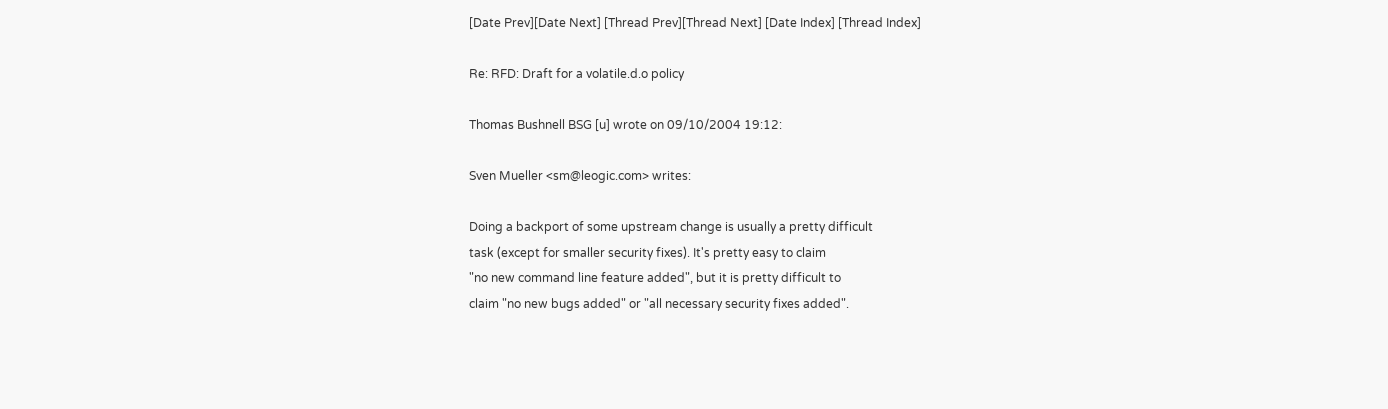[Date Prev][Date Next] [Thread Prev][Thread Next] [Date Index] [Thread Index]

Re: RFD: Draft for a volatile.d.o policy

Thomas Bushnell BSG [u] wrote on 09/10/2004 19:12:

Sven Mueller <sm@leogic.com> writes:

Doing a backport of some upstream change is usually a pretty difficult
task (except for smaller security fixes). It's pretty easy to claim
"no new command line feature added", but it is pretty difficult to
claim "no new bugs added" or "all necessary security fixes added".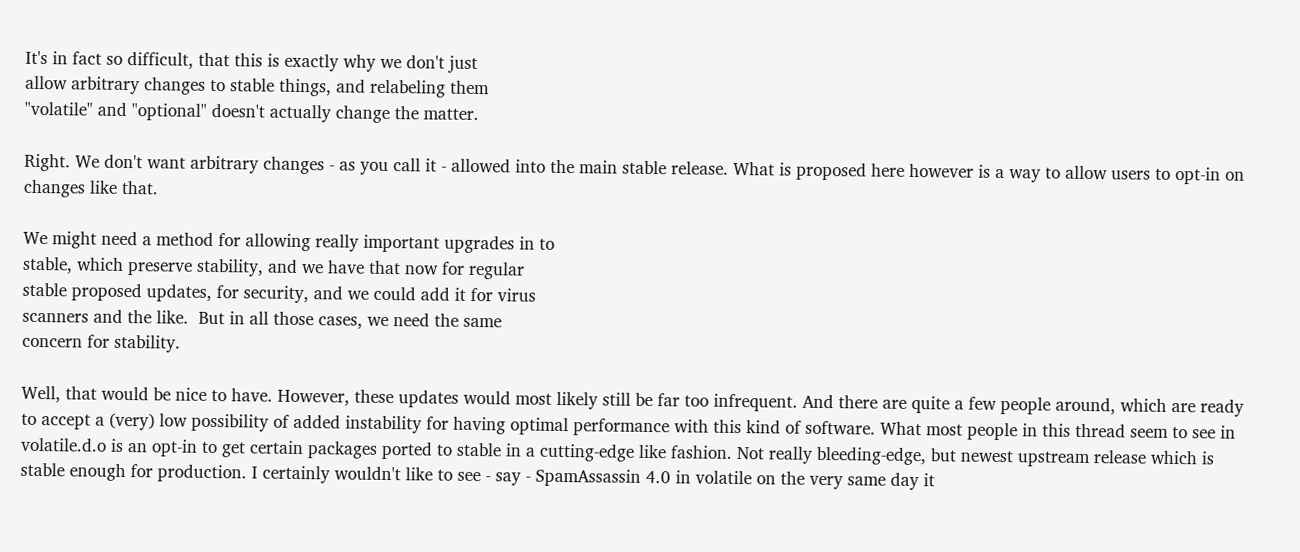It's in fact so difficult, that this is exactly why we don't just
allow arbitrary changes to stable things, and relabeling them
"volatile" and "optional" doesn't actually change the matter.

Right. We don't want arbitrary changes - as you call it - allowed into the main stable release. What is proposed here however is a way to allow users to opt-in on changes like that.

We might need a method for allowing really important upgrades in to
stable, which preserve stability, and we have that now for regular
stable proposed updates, for security, and we could add it for virus
scanners and the like.  But in all those cases, we need the same
concern for stability.

Well, that would be nice to have. However, these updates would most likely still be far too infrequent. And there are quite a few people around, which are ready to accept a (very) low possibility of added instability for having optimal performance with this kind of software. What most people in this thread seem to see in volatile.d.o is an opt-in to get certain packages ported to stable in a cutting-edge like fashion. Not really bleeding-edge, but newest upstream release which is stable enough for production. I certainly wouldn't like to see - say - SpamAssassin 4.0 in volatile on the very same day it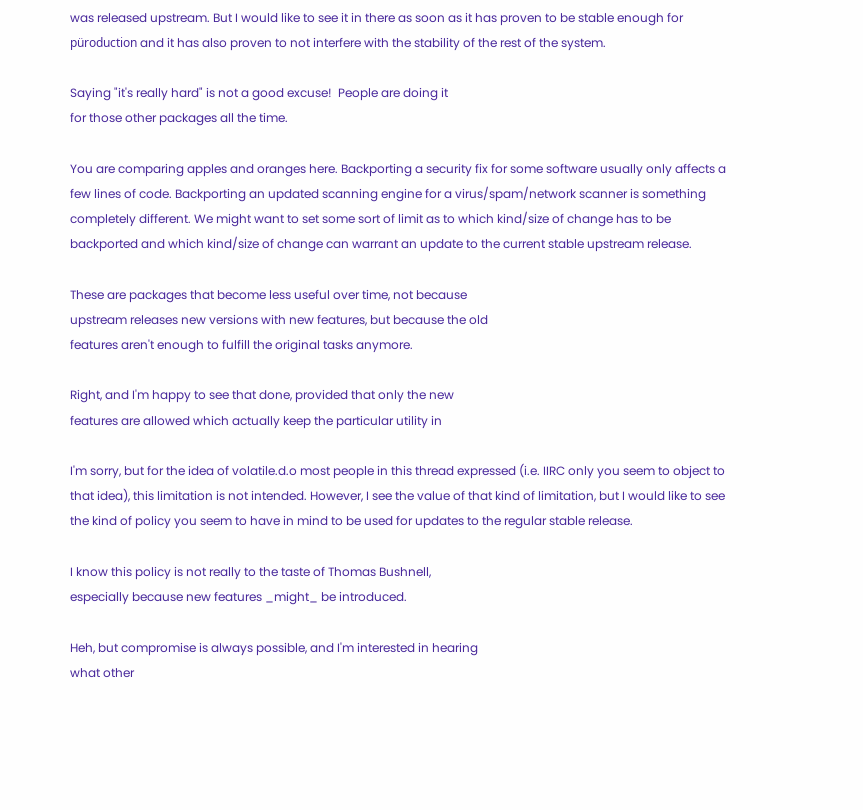was released upstream. But I would like to see it in there as soon as it has proven to be stable enough for püroduction and it has also proven to not interfere with the stability of the rest of the system.

Saying "it's really hard" is not a good excuse!  People are doing it
for those other packages all the time.

You are comparing apples and oranges here. Backporting a security fix for some software usually only affects a few lines of code. Backporting an updated scanning engine for a virus/spam/network scanner is something completely different. We might want to set some sort of limit as to which kind/size of change has to be backported and which kind/size of change can warrant an update to the current stable upstream release.

These are packages that become less useful over time, not because
upstream releases new versions with new features, but because the old
features aren't enough to fulfill the original tasks anymore.

Right, and I'm happy to see that done, provided that only the new
features are allowed which actually keep the particular utility in

I'm sorry, but for the idea of volatile.d.o most people in this thread expressed (i.e. IIRC only you seem to object to that idea), this limitation is not intended. However, I see the value of that kind of limitation, but I would like to see the kind of policy you seem to have in mind to be used for updates to the regular stable release.

I know this policy is not really to the taste of Thomas Bushnell,
especially because new features _might_ be introduced.

Heh, but compromise is always possible, and I'm interested in hearing
what other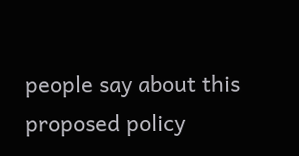people say about this proposed policy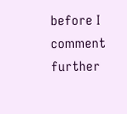before I comment
further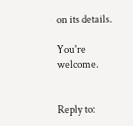on its details.

You're welcome.


Reply to: